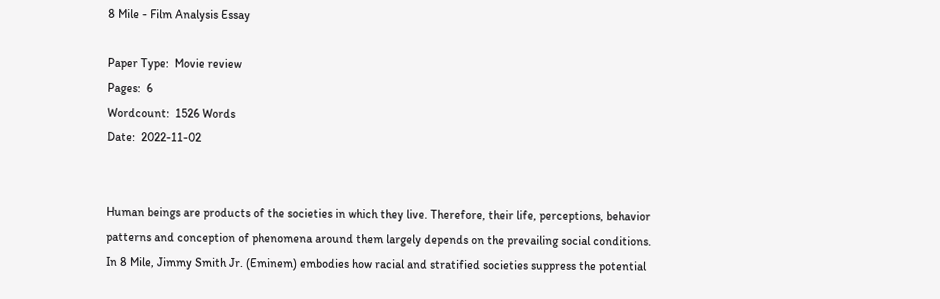8 Mile - Film Analysis Essay

Paper Type:  Movie review
Pages:  6
Wordcount:  1526 Words
Date:  2022-11-02


Human beings are products of the societies in which they live. Therefore, their life, perceptions, behavior patterns and conception of phenomena around them largely depends on the prevailing social conditions. In 8 Mile, Jimmy Smith Jr. (Eminem) embodies how racial and stratified societies suppress the potential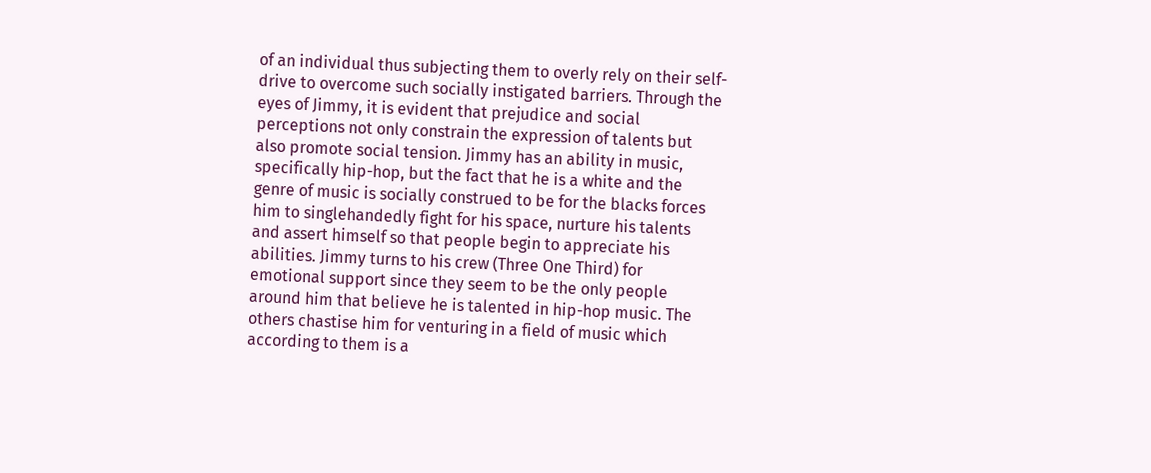of an individual thus subjecting them to overly rely on their self-drive to overcome such socially instigated barriers. Through the eyes of Jimmy, it is evident that prejudice and social perceptions not only constrain the expression of talents but also promote social tension. Jimmy has an ability in music, specifically hip-hop, but the fact that he is a white and the genre of music is socially construed to be for the blacks forces him to singlehandedly fight for his space, nurture his talents and assert himself so that people begin to appreciate his abilities. Jimmy turns to his crew (Three One Third) for emotional support since they seem to be the only people around him that believe he is talented in hip-hop music. The others chastise him for venturing in a field of music which according to them is a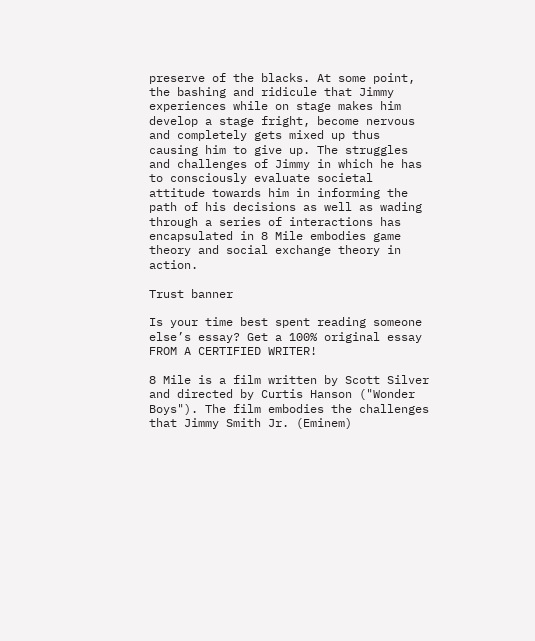preserve of the blacks. At some point, the bashing and ridicule that Jimmy experiences while on stage makes him develop a stage fright, become nervous and completely gets mixed up thus causing him to give up. The struggles and challenges of Jimmy in which he has to consciously evaluate societal attitude towards him in informing the path of his decisions as well as wading through a series of interactions has encapsulated in 8 Mile embodies game theory and social exchange theory in action.

Trust banner

Is your time best spent reading someone else’s essay? Get a 100% original essay FROM A CERTIFIED WRITER!

8 Mile is a film written by Scott Silver and directed by Curtis Hanson ("Wonder Boys"). The film embodies the challenges that Jimmy Smith Jr. (Eminem)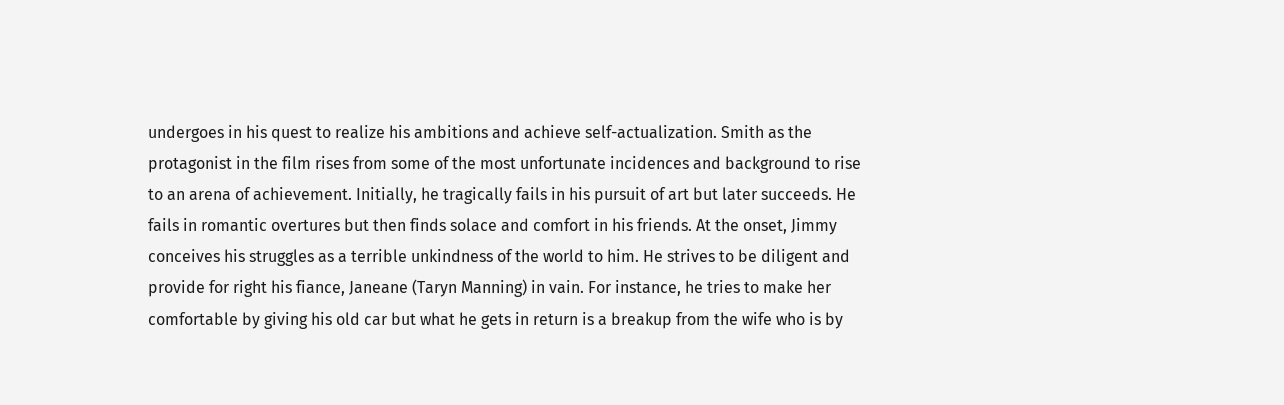undergoes in his quest to realize his ambitions and achieve self-actualization. Smith as the protagonist in the film rises from some of the most unfortunate incidences and background to rise to an arena of achievement. Initially, he tragically fails in his pursuit of art but later succeeds. He fails in romantic overtures but then finds solace and comfort in his friends. At the onset, Jimmy conceives his struggles as a terrible unkindness of the world to him. He strives to be diligent and provide for right his fiance, Janeane (Taryn Manning) in vain. For instance, he tries to make her comfortable by giving his old car but what he gets in return is a breakup from the wife who is by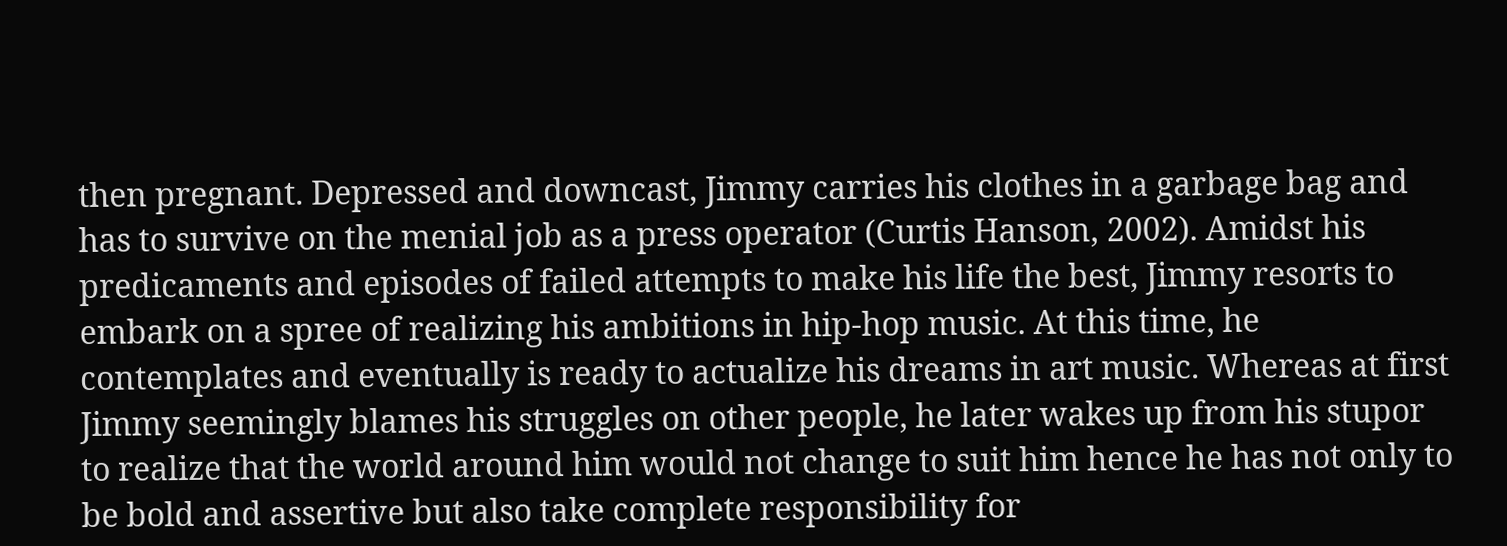then pregnant. Depressed and downcast, Jimmy carries his clothes in a garbage bag and has to survive on the menial job as a press operator (Curtis Hanson, 2002). Amidst his predicaments and episodes of failed attempts to make his life the best, Jimmy resorts to embark on a spree of realizing his ambitions in hip-hop music. At this time, he contemplates and eventually is ready to actualize his dreams in art music. Whereas at first Jimmy seemingly blames his struggles on other people, he later wakes up from his stupor to realize that the world around him would not change to suit him hence he has not only to be bold and assertive but also take complete responsibility for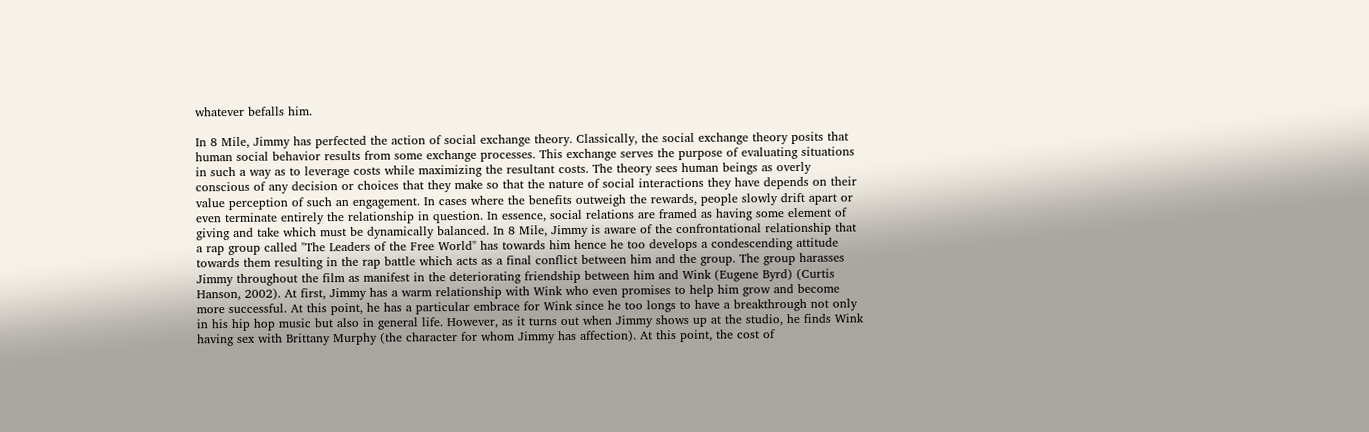whatever befalls him.

In 8 Mile, Jimmy has perfected the action of social exchange theory. Classically, the social exchange theory posits that human social behavior results from some exchange processes. This exchange serves the purpose of evaluating situations in such a way as to leverage costs while maximizing the resultant costs. The theory sees human beings as overly conscious of any decision or choices that they make so that the nature of social interactions they have depends on their value perception of such an engagement. In cases where the benefits outweigh the rewards, people slowly drift apart or even terminate entirely the relationship in question. In essence, social relations are framed as having some element of giving and take which must be dynamically balanced. In 8 Mile, Jimmy is aware of the confrontational relationship that a rap group called "The Leaders of the Free World" has towards him hence he too develops a condescending attitude towards them resulting in the rap battle which acts as a final conflict between him and the group. The group harasses Jimmy throughout the film as manifest in the deteriorating friendship between him and Wink (Eugene Byrd) (Curtis Hanson, 2002). At first, Jimmy has a warm relationship with Wink who even promises to help him grow and become more successful. At this point, he has a particular embrace for Wink since he too longs to have a breakthrough not only in his hip hop music but also in general life. However, as it turns out when Jimmy shows up at the studio, he finds Wink having sex with Brittany Murphy (the character for whom Jimmy has affection). At this point, the cost of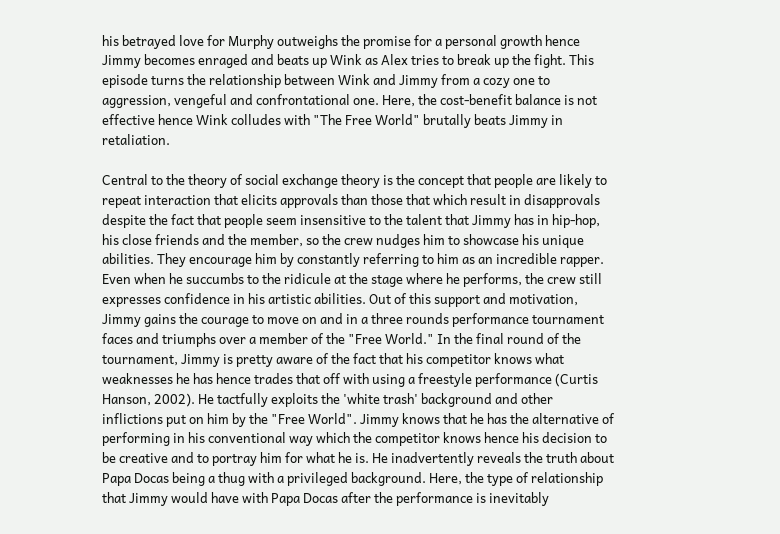his betrayed love for Murphy outweighs the promise for a personal growth hence Jimmy becomes enraged and beats up Wink as Alex tries to break up the fight. This episode turns the relationship between Wink and Jimmy from a cozy one to aggression, vengeful and confrontational one. Here, the cost-benefit balance is not effective hence Wink colludes with "The Free World" brutally beats Jimmy in retaliation.

Central to the theory of social exchange theory is the concept that people are likely to repeat interaction that elicits approvals than those that which result in disapprovals despite the fact that people seem insensitive to the talent that Jimmy has in hip-hop, his close friends and the member, so the crew nudges him to showcase his unique abilities. They encourage him by constantly referring to him as an incredible rapper. Even when he succumbs to the ridicule at the stage where he performs, the crew still expresses confidence in his artistic abilities. Out of this support and motivation, Jimmy gains the courage to move on and in a three rounds performance tournament faces and triumphs over a member of the "Free World." In the final round of the tournament, Jimmy is pretty aware of the fact that his competitor knows what weaknesses he has hence trades that off with using a freestyle performance (Curtis Hanson, 2002). He tactfully exploits the 'white trash' background and other inflictions put on him by the "Free World". Jimmy knows that he has the alternative of performing in his conventional way which the competitor knows hence his decision to be creative and to portray him for what he is. He inadvertently reveals the truth about Papa Docas being a thug with a privileged background. Here, the type of relationship that Jimmy would have with Papa Docas after the performance is inevitably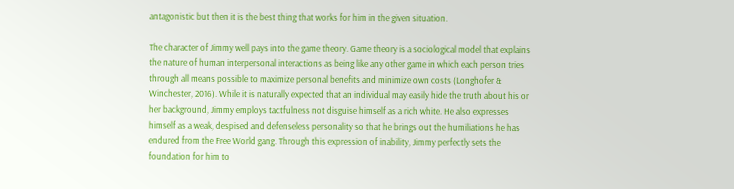antagonistic but then it is the best thing that works for him in the given situation.

The character of Jimmy well pays into the game theory. Game theory is a sociological model that explains the nature of human interpersonal interactions as being like any other game in which each person tries through all means possible to maximize personal benefits and minimize own costs (Longhofer & Winchester, 2016). While it is naturally expected that an individual may easily hide the truth about his or her background, Jimmy employs tactfulness not disguise himself as a rich white. He also expresses himself as a weak, despised and defenseless personality so that he brings out the humiliations he has endured from the Free World gang. Through this expression of inability, Jimmy perfectly sets the foundation for him to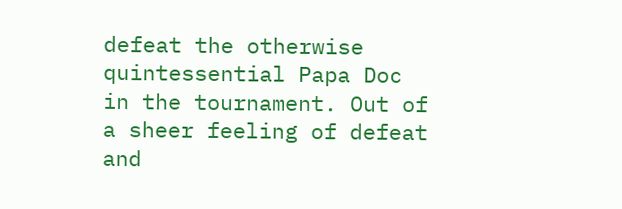defeat the otherwise quintessential Papa Doc in the tournament. Out of a sheer feeling of defeat and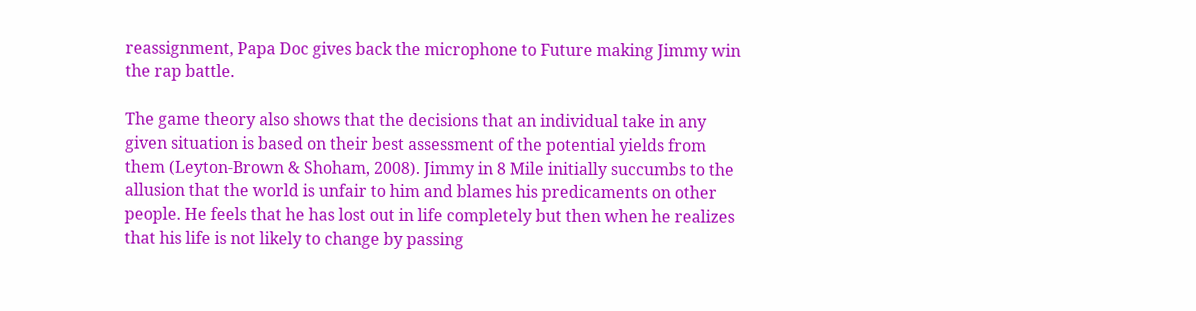reassignment, Papa Doc gives back the microphone to Future making Jimmy win the rap battle.

The game theory also shows that the decisions that an individual take in any given situation is based on their best assessment of the potential yields from them (Leyton-Brown & Shoham, 2008). Jimmy in 8 Mile initially succumbs to the allusion that the world is unfair to him and blames his predicaments on other people. He feels that he has lost out in life completely but then when he realizes that his life is not likely to change by passing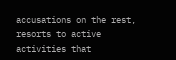accusations on the rest, resorts to active activities that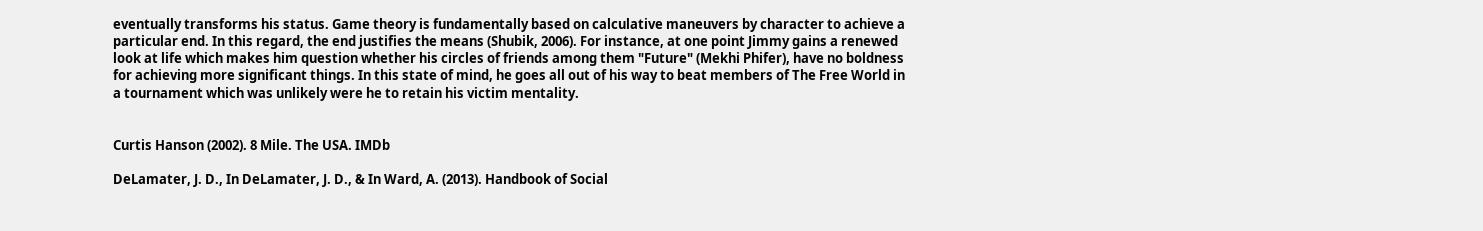eventually transforms his status. Game theory is fundamentally based on calculative maneuvers by character to achieve a particular end. In this regard, the end justifies the means (Shubik, 2006). For instance, at one point Jimmy gains a renewed look at life which makes him question whether his circles of friends among them "Future" (Mekhi Phifer), have no boldness for achieving more significant things. In this state of mind, he goes all out of his way to beat members of The Free World in a tournament which was unlikely were he to retain his victim mentality.


Curtis Hanson (2002). 8 Mile. The USA. IMDb

DeLamater, J. D., In DeLamater, J. D., & In Ward, A. (2013). Handbook of Social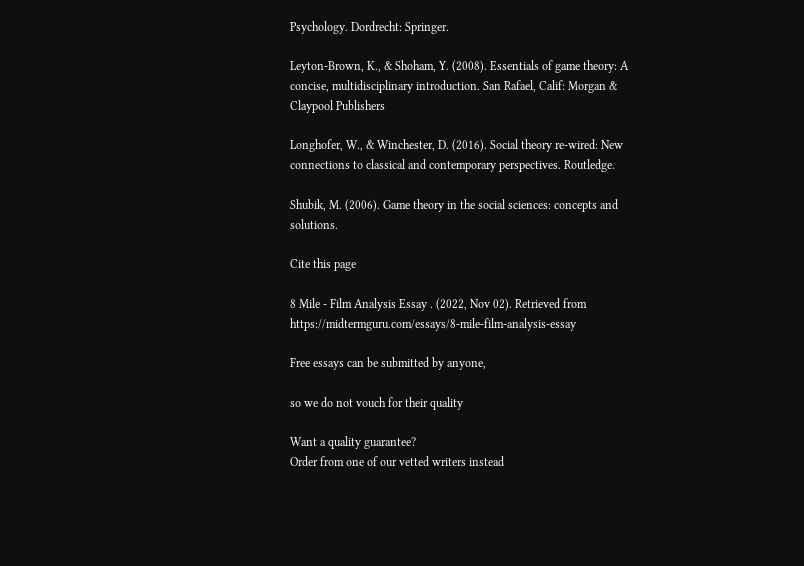Psychology. Dordrecht: Springer.

Leyton-Brown, K., & Shoham, Y. (2008). Essentials of game theory: A concise, multidisciplinary introduction. San Rafael, Calif: Morgan & Claypool Publishers

Longhofer, W., & Winchester, D. (2016). Social theory re-wired: New connections to classical and contemporary perspectives. Routledge.

Shubik, M. (2006). Game theory in the social sciences: concepts and solutions.

Cite this page

8 Mile - Film Analysis Essay . (2022, Nov 02). Retrieved from https://midtermguru.com/essays/8-mile-film-analysis-essay

Free essays can be submitted by anyone,

so we do not vouch for their quality

Want a quality guarantee?
Order from one of our vetted writers instead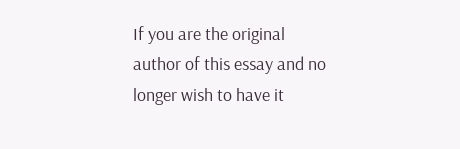If you are the original author of this essay and no longer wish to have it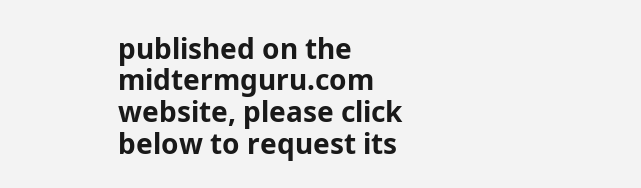published on the midtermguru.com website, please click below to request its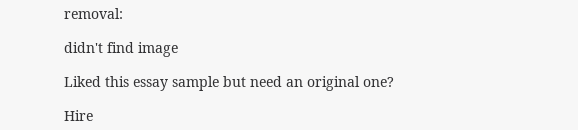removal:

didn't find image

Liked this essay sample but need an original one?

Hire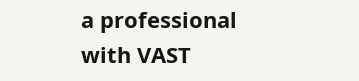a professional with VAST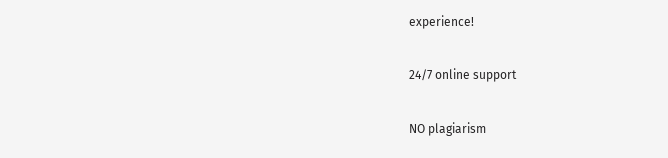experience!

24/7 online support

NO plagiarism